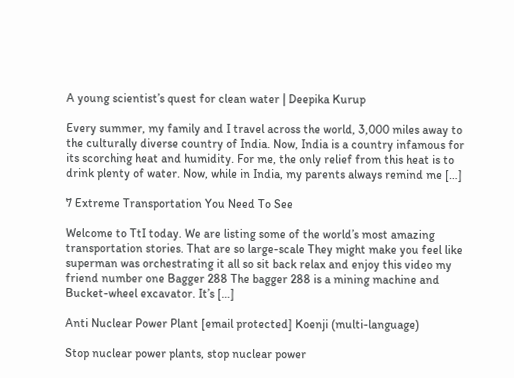A young scientist’s quest for clean water | Deepika Kurup

Every summer, my family and I travel across the world, 3,000 miles away to the culturally diverse country of India. Now, India is a country infamous for its scorching heat and humidity. For me, the only relief from this heat is to drink plenty of water. Now, while in India, my parents always remind me […]

7 Extreme Transportation You Need To See

Welcome to TtI today. We are listing some of the world’s most amazing transportation stories. That are so large-scale They might make you feel like superman was orchestrating it all so sit back relax and enjoy this video my friend number one Bagger 288 The bagger 288 is a mining machine and Bucket-wheel excavator. It’s […]

Anti Nuclear Power Plant [email protected] Koenji (multi-language)

Stop nuclear power plants, stop nuclear power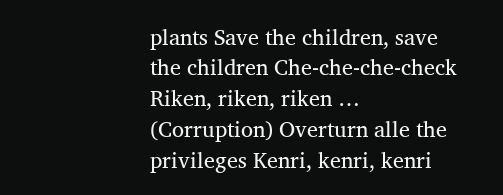plants Save the children, save the children Che-che-che-check Riken, riken, riken … (Corruption) Overturn alle the privileges Kenri, kenri, kenri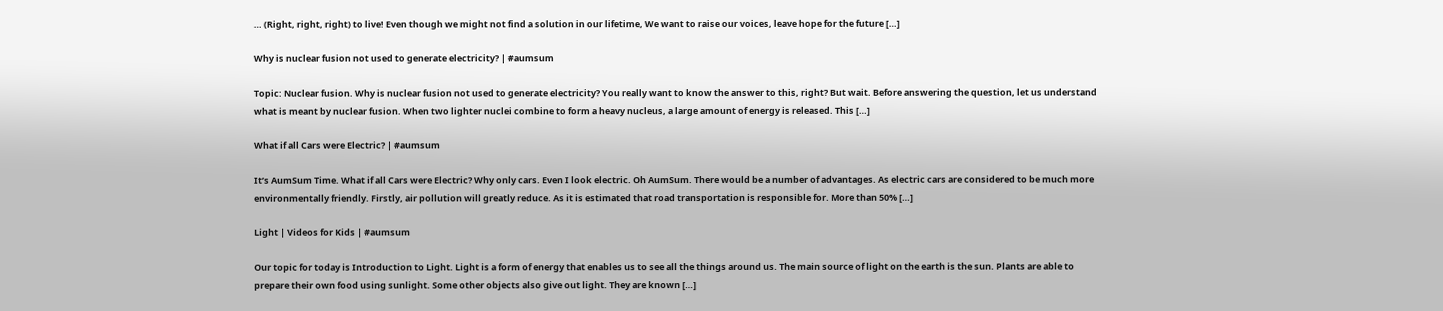… (Right, right, right) to live! Even though we might not find a solution in our lifetime, We want to raise our voices, leave hope for the future […]

Why is nuclear fusion not used to generate electricity? | #aumsum

Topic: Nuclear fusion. Why is nuclear fusion not used to generate electricity? You really want to know the answer to this, right? But wait. Before answering the question, let us understand what is meant by nuclear fusion. When two lighter nuclei combine to form a heavy nucleus, a large amount of energy is released. This […]

What if all Cars were Electric? | #aumsum

It’s AumSum Time. What if all Cars were Electric? Why only cars. Even I look electric. Oh AumSum. There would be a number of advantages. As electric cars are considered to be much more environmentally friendly. Firstly, air pollution will greatly reduce. As it is estimated that road transportation is responsible for. More than 50% […]

Light | Videos for Kids | #aumsum

Our topic for today is Introduction to Light. Light is a form of energy that enables us to see all the things around us. The main source of light on the earth is the sun. Plants are able to prepare their own food using sunlight. Some other objects also give out light. They are known […]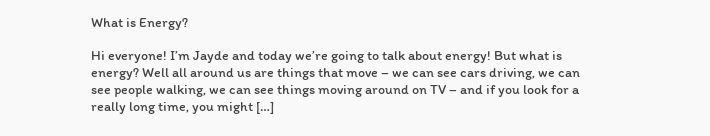What is Energy?

Hi everyone! I’m Jayde and today we’re going to talk about energy! But what is energy? Well all around us are things that move – we can see cars driving, we can see people walking, we can see things moving around on TV – and if you look for a really long time, you might […]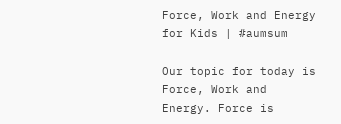Force, Work and Energy for Kids | #aumsum

Our topic for today is Force, Work and Energy. Force is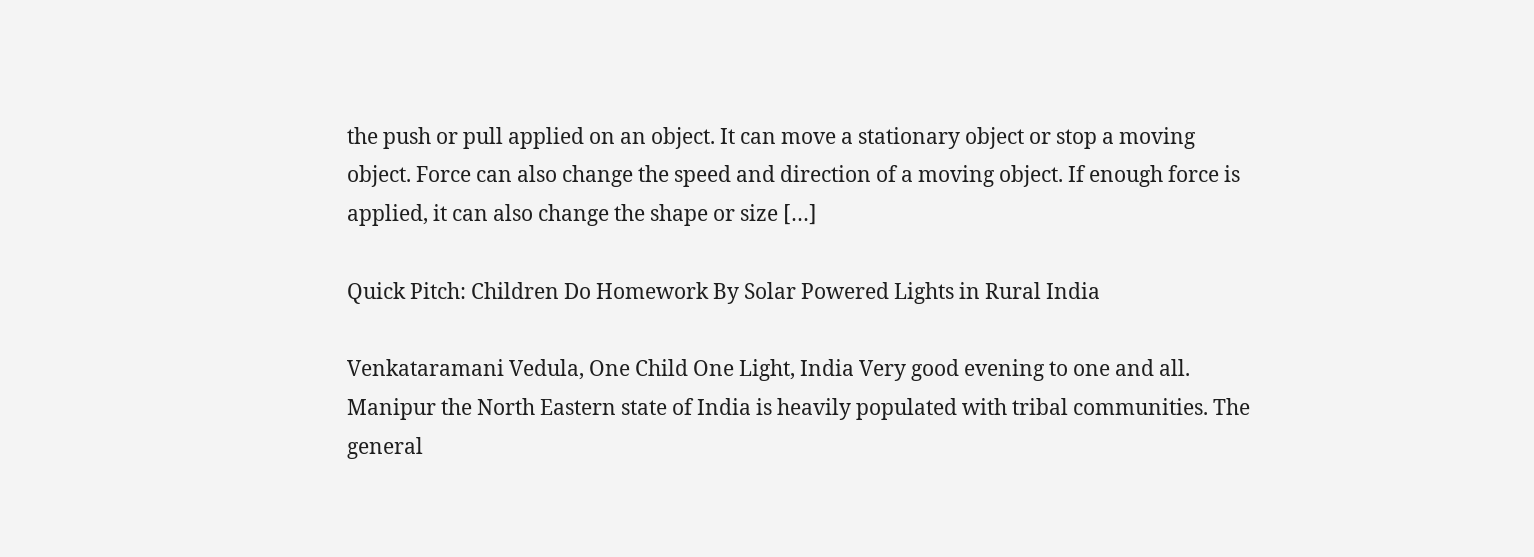the push or pull applied on an object. It can move a stationary object or stop a moving object. Force can also change the speed and direction of a moving object. If enough force is applied, it can also change the shape or size […]

Quick Pitch: Children Do Homework By Solar Powered Lights in Rural India

Venkataramani Vedula, One Child One Light, India Very good evening to one and all. Manipur the North Eastern state of India is heavily populated with tribal communities. The general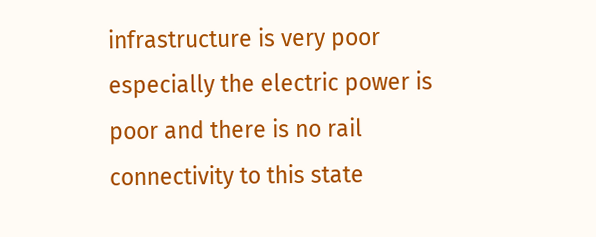infrastructure is very poor especially the electric power is poor and there is no rail connectivity to this state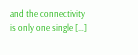and the connectivity is only one single […]